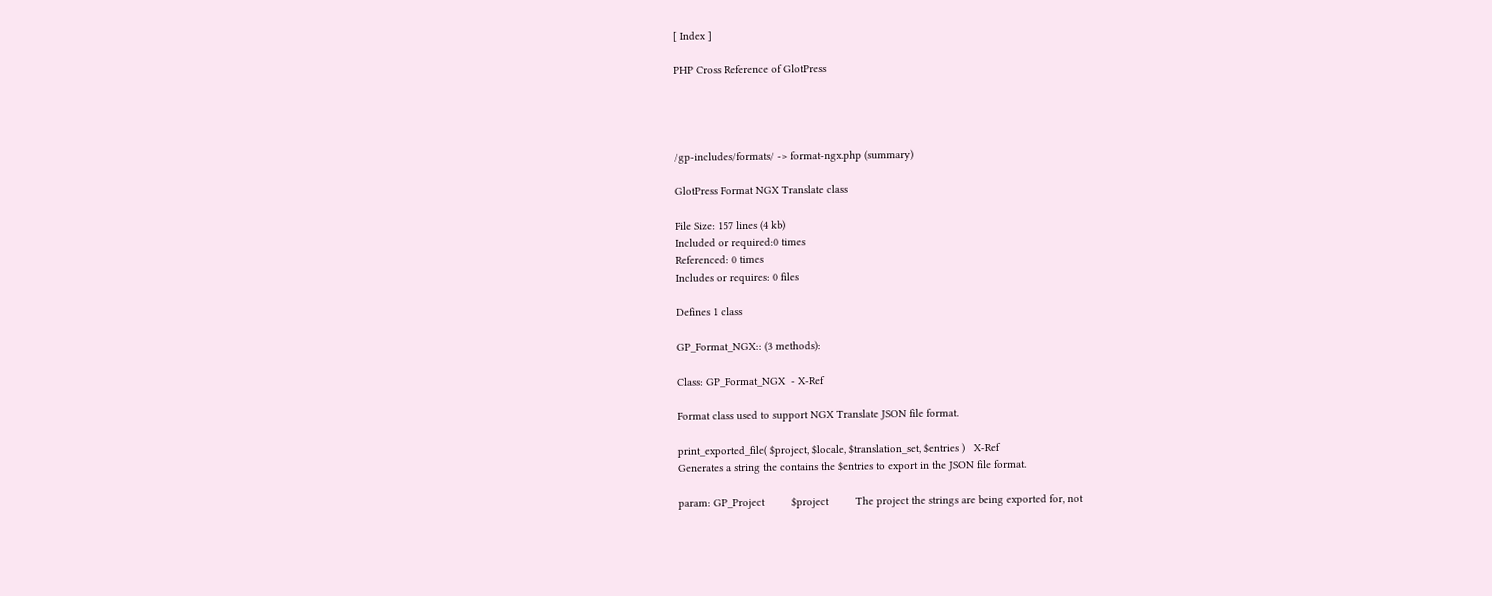[ Index ]

PHP Cross Reference of GlotPress




/gp-includes/formats/ -> format-ngx.php (summary)

GlotPress Format NGX Translate class

File Size: 157 lines (4 kb)
Included or required:0 times
Referenced: 0 times
Includes or requires: 0 files

Defines 1 class

GP_Format_NGX:: (3 methods):

Class: GP_Format_NGX  - X-Ref

Format class used to support NGX Translate JSON file format.

print_exported_file( $project, $locale, $translation_set, $entries )   X-Ref
Generates a string the contains the $entries to export in the JSON file format.

param: GP_Project         $project         The project the strings are being exported for, not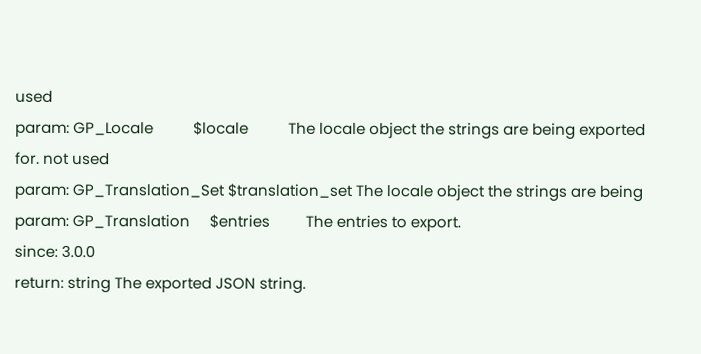used
param: GP_Locale          $locale          The locale object the strings are being exported for. not used
param: GP_Translation_Set $translation_set The locale object the strings are being
param: GP_Translation     $entries         The entries to export.
since: 3.0.0
return: string The exported JSON string.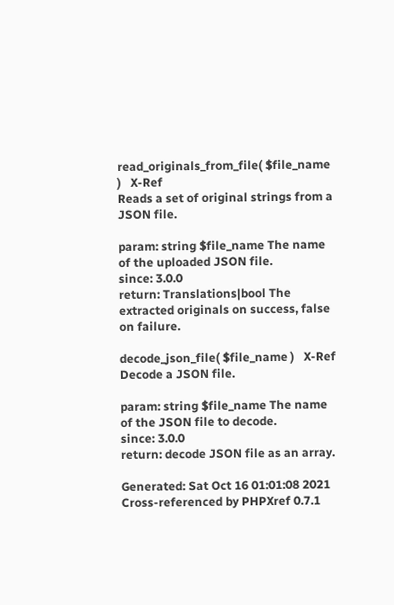read_originals_from_file( $file_name )   X-Ref
Reads a set of original strings from a JSON file.

param: string $file_name The name of the uploaded JSON file.
since: 3.0.0
return: Translations|bool The extracted originals on success, false on failure.

decode_json_file( $file_name )   X-Ref
Decode a JSON file.

param: string $file_name The name of the JSON file to decode.
since: 3.0.0
return: decode JSON file as an array.

Generated: Sat Oct 16 01:01:08 2021 Cross-referenced by PHPXref 0.7.1